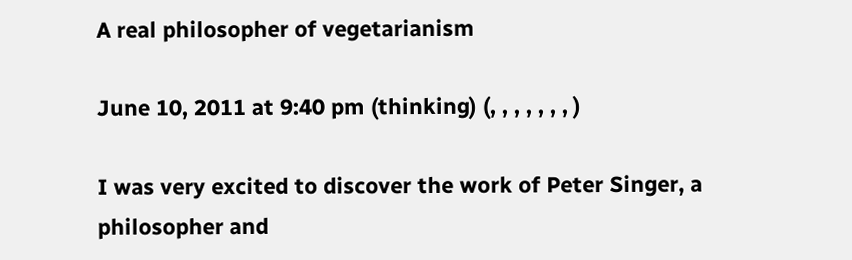A real philosopher of vegetarianism

June 10, 2011 at 9:40 pm (thinking) (, , , , , , , )

I was very excited to discover the work of Peter Singer, a philosopher and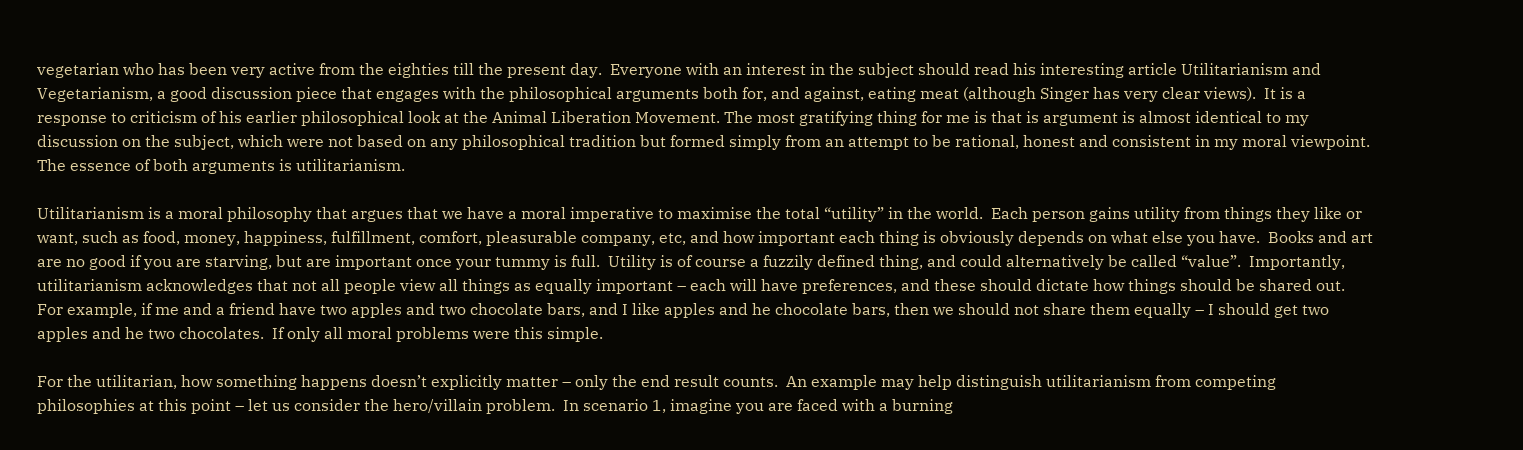vegetarian who has been very active from the eighties till the present day.  Everyone with an interest in the subject should read his interesting article Utilitarianism and Vegetarianism, a good discussion piece that engages with the philosophical arguments both for, and against, eating meat (although Singer has very clear views).  It is a response to criticism of his earlier philosophical look at the Animal Liberation Movement. The most gratifying thing for me is that is argument is almost identical to my discussion on the subject, which were not based on any philosophical tradition but formed simply from an attempt to be rational, honest and consistent in my moral viewpoint.  The essence of both arguments is utilitarianism.

Utilitarianism is a moral philosophy that argues that we have a moral imperative to maximise the total “utility” in the world.  Each person gains utility from things they like or want, such as food, money, happiness, fulfillment, comfort, pleasurable company, etc, and how important each thing is obviously depends on what else you have.  Books and art are no good if you are starving, but are important once your tummy is full.  Utility is of course a fuzzily defined thing, and could alternatively be called “value”.  Importantly, utilitarianism acknowledges that not all people view all things as equally important – each will have preferences, and these should dictate how things should be shared out.  For example, if me and a friend have two apples and two chocolate bars, and I like apples and he chocolate bars, then we should not share them equally – I should get two apples and he two chocolates.  If only all moral problems were this simple.

For the utilitarian, how something happens doesn’t explicitly matter – only the end result counts.  An example may help distinguish utilitarianism from competing philosophies at this point – let us consider the hero/villain problem.  In scenario 1, imagine you are faced with a burning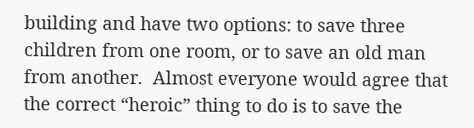building and have two options: to save three children from one room, or to save an old man from another.  Almost everyone would agree that the correct “heroic” thing to do is to save the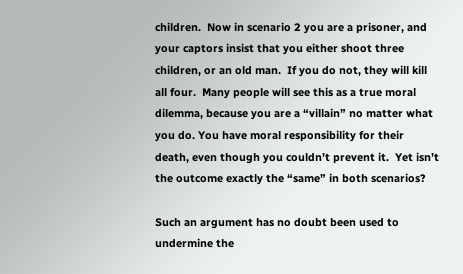children.  Now in scenario 2 you are a prisoner, and your captors insist that you either shoot three children, or an old man.  If you do not, they will kill all four.  Many people will see this as a true moral dilemma, because you are a “villain” no matter what you do. You have moral responsibility for their death, even though you couldn’t prevent it.  Yet isn’t the outcome exactly the “same” in both scenarios?

Such an argument has no doubt been used to undermine the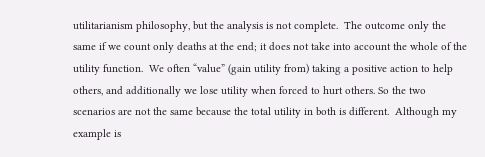utilitarianism philosophy, but the analysis is not complete.  The outcome only the same if we count only deaths at the end; it does not take into account the whole of the utility function.  We often “value” (gain utility from) taking a positive action to help others, and additionally we lose utility when forced to hurt others. So the two scenarios are not the same because the total utility in both is different.  Although my example is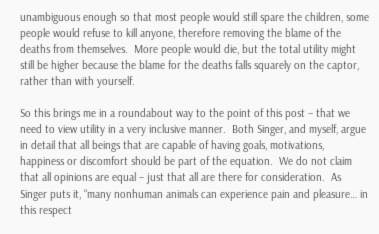unambiguous enough so that most people would still spare the children, some people would refuse to kill anyone, therefore removing the blame of the deaths from themselves.  More people would die, but the total utility might still be higher because the blame for the deaths falls squarely on the captor, rather than with yourself.

So this brings me in a roundabout way to the point of this post – that we need to view utility in a very inclusive manner.  Both Singer, and myself, argue in detail that all beings that are capable of having goals, motivations, happiness or discomfort should be part of the equation.  We do not claim that all opinions are equal – just that all are there for consideration.  As Singer puts it, “many nonhuman animals can experience pain and pleasure… in this respect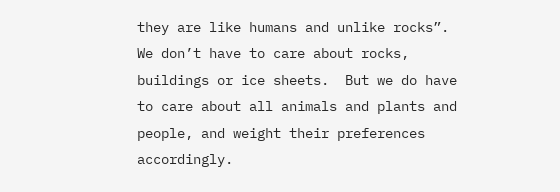they are like humans and unlike rocks”.  We don’t have to care about rocks, buildings or ice sheets.  But we do have to care about all animals and plants and people, and weight their preferences accordingly.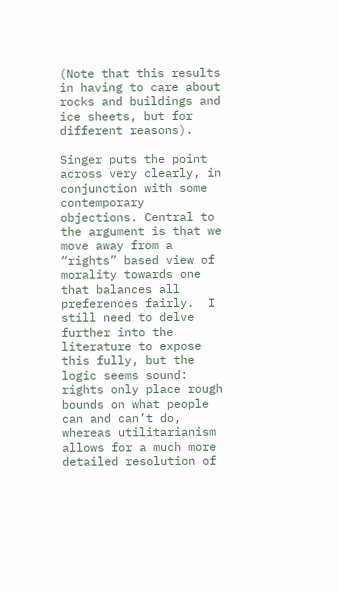(Note that this results in having to care about rocks and buildings and ice sheets, but for different reasons).

Singer puts the point across very clearly, in conjunction with some contemporary objections. Central to the argument is that we move away from a “rights” based view of morality towards one that balances all preferences fairly.  I still need to delve further into the literature to expose this fully, but the logic seems sound: rights only place rough bounds on what people can and can’t do, whereas utilitarianism allows for a much more detailed resolution of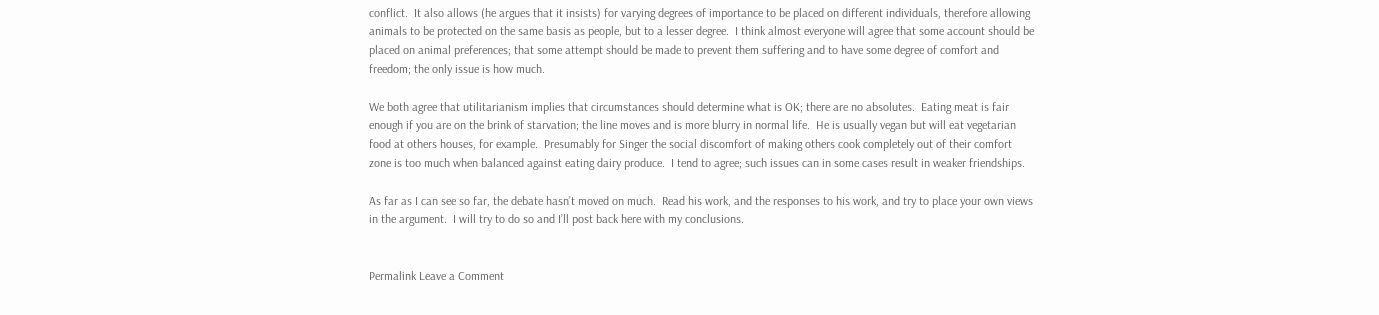conflict.  It also allows (he argues that it insists) for varying degrees of importance to be placed on different individuals, therefore allowing animals to be protected on the same basis as people, but to a lesser degree.  I think almost everyone will agree that some account should be placed on animal preferences; that some attempt should be made to prevent them suffering and to have some degree of comfort and freedom; the only issue is how much.

We both agree that utilitarianism implies that circumstances should determine what is OK; there are no absolutes.  Eating meat is fair enough if you are on the brink of starvation; the line moves and is more blurry in normal life.  He is usually vegan but will eat vegetarian food at others houses, for example.  Presumably for Singer the social discomfort of making others cook completely out of their comfort zone is too much when balanced against eating dairy produce.  I tend to agree; such issues can in some cases result in weaker friendships.

As far as I can see so far, the debate hasn’t moved on much.  Read his work, and the responses to his work, and try to place your own views in the argument.  I will try to do so and I’ll post back here with my conclusions.


Permalink Leave a Comment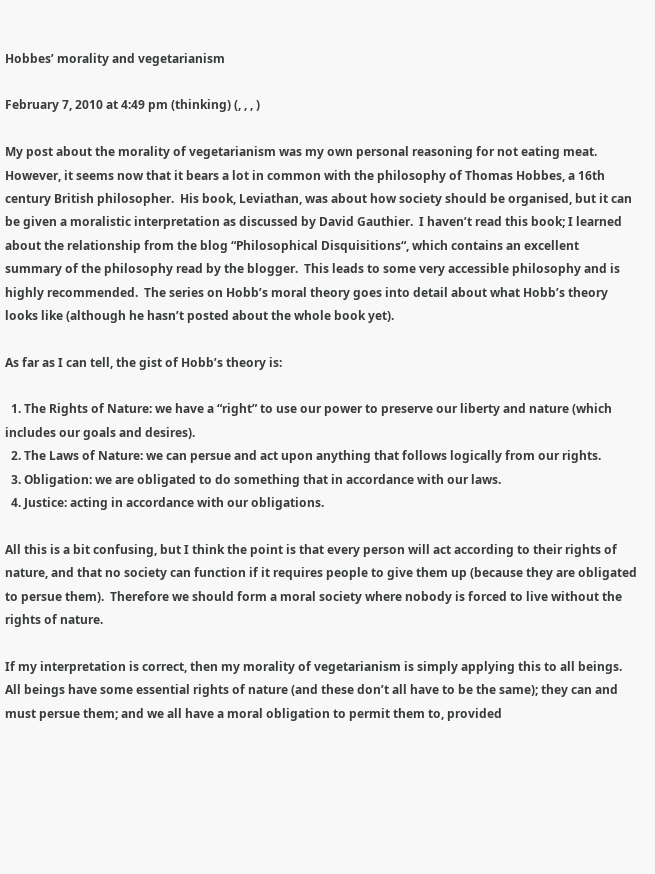Hobbes’ morality and vegetarianism

February 7, 2010 at 4:49 pm (thinking) (, , , )

My post about the morality of vegetarianism was my own personal reasoning for not eating meat.  However, it seems now that it bears a lot in common with the philosophy of Thomas Hobbes, a 16th century British philosopher.  His book, Leviathan, was about how society should be organised, but it can be given a moralistic interpretation as discussed by David Gauthier.  I haven’t read this book; I learned about the relationship from the blog “Philosophical Disquisitions“, which contains an excellent summary of the philosophy read by the blogger.  This leads to some very accessible philosophy and is highly recommended.  The series on Hobb’s moral theory goes into detail about what Hobb’s theory looks like (although he hasn’t posted about the whole book yet).

As far as I can tell, the gist of Hobb’s theory is:

  1. The Rights of Nature: we have a “right” to use our power to preserve our liberty and nature (which includes our goals and desires).
  2. The Laws of Nature: we can persue and act upon anything that follows logically from our rights.
  3. Obligation: we are obligated to do something that in accordance with our laws.
  4. Justice: acting in accordance with our obligations.

All this is a bit confusing, but I think the point is that every person will act according to their rights of nature, and that no society can function if it requires people to give them up (because they are obligated to persue them).  Therefore we should form a moral society where nobody is forced to live without the rights of nature.

If my interpretation is correct, then my morality of vegetarianism is simply applying this to all beings.  All beings have some essential rights of nature (and these don’t all have to be the same); they can and must persue them; and we all have a moral obligation to permit them to, provided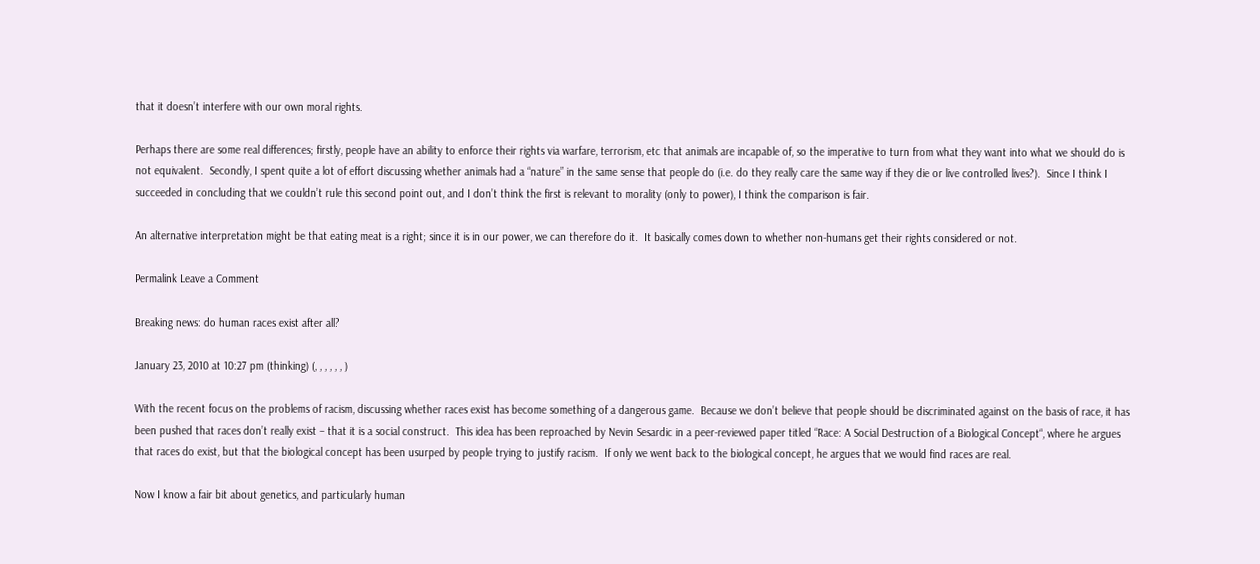that it doesn’t interfere with our own moral rights.

Perhaps there are some real differences; firstly, people have an ability to enforce their rights via warfare, terrorism, etc that animals are incapable of, so the imperative to turn from what they want into what we should do is not equivalent.  Secondly, I spent quite a lot of effort discussing whether animals had a “nature” in the same sense that people do (i.e. do they really care the same way if they die or live controlled lives?).  Since I think I succeeded in concluding that we couldn’t rule this second point out, and I don’t think the first is relevant to morality (only to power), I think the comparison is fair.

An alternative interpretation might be that eating meat is a right; since it is in our power, we can therefore do it.  It basically comes down to whether non-humans get their rights considered or not.

Permalink Leave a Comment

Breaking news: do human races exist after all?

January 23, 2010 at 10:27 pm (thinking) (, , , , , , )

With the recent focus on the problems of racism, discussing whether races exist has become something of a dangerous game.  Because we don’t believe that people should be discriminated against on the basis of race, it has been pushed that races don’t really exist – that it is a social construct.  This idea has been reproached by Nevin Sesardic in a peer-reviewed paper titled “Race: A Social Destruction of a Biological Concept“, where he argues that races do exist, but that the biological concept has been usurped by people trying to justify racism.  If only we went back to the biological concept, he argues that we would find races are real.

Now I know a fair bit about genetics, and particularly human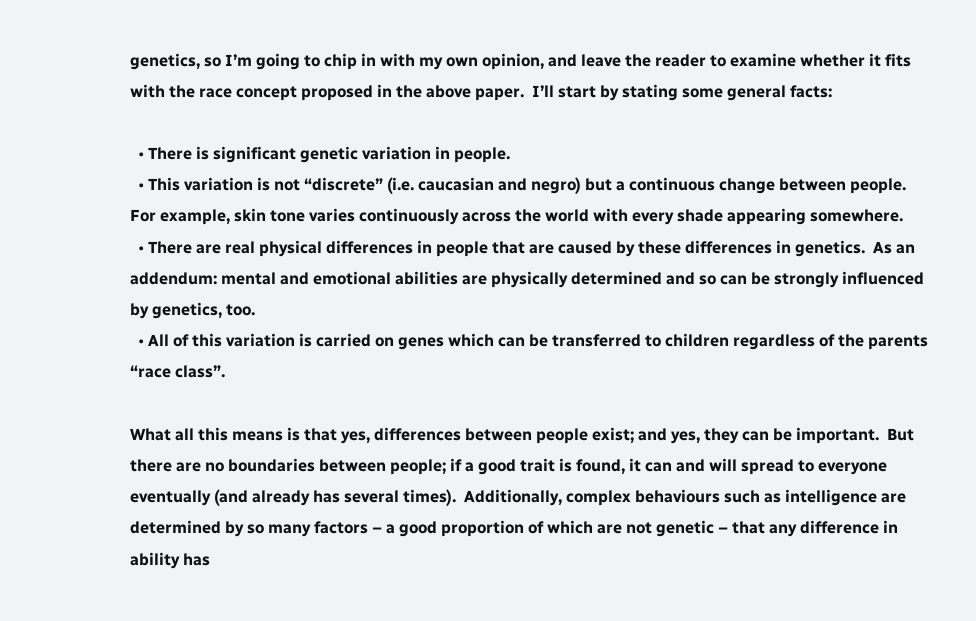genetics, so I’m going to chip in with my own opinion, and leave the reader to examine whether it fits with the race concept proposed in the above paper.  I’ll start by stating some general facts:

  • There is significant genetic variation in people.
  • This variation is not “discrete” (i.e. caucasian and negro) but a continuous change between people.  For example, skin tone varies continuously across the world with every shade appearing somewhere.
  • There are real physical differences in people that are caused by these differences in genetics.  As an addendum: mental and emotional abilities are physically determined and so can be strongly influenced by genetics, too.
  • All of this variation is carried on genes which can be transferred to children regardless of the parents “race class”.

What all this means is that yes, differences between people exist; and yes, they can be important.  But there are no boundaries between people; if a good trait is found, it can and will spread to everyone eventually (and already has several times).  Additionally, complex behaviours such as intelligence are determined by so many factors – a good proportion of which are not genetic – that any difference in ability has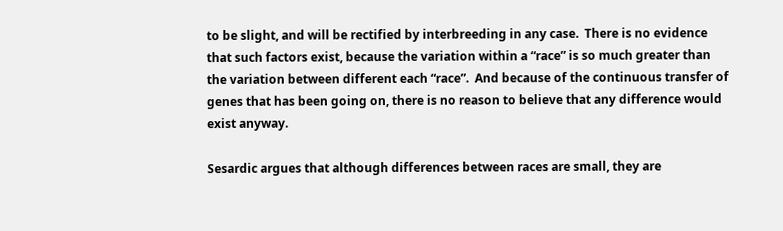to be slight, and will be rectified by interbreeding in any case.  There is no evidence that such factors exist, because the variation within a “race” is so much greater than the variation between different each “race”.  And because of the continuous transfer of genes that has been going on, there is no reason to believe that any difference would exist anyway.

Sesardic argues that although differences between races are small, they are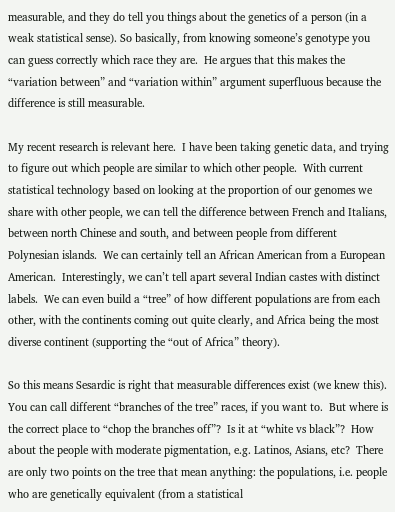measurable, and they do tell you things about the genetics of a person (in a weak statistical sense). So basically, from knowing someone’s genotype you can guess correctly which race they are.  He argues that this makes the “variation between” and “variation within” argument superfluous because the difference is still measurable.

My recent research is relevant here.  I have been taking genetic data, and trying to figure out which people are similar to which other people.  With current statistical technology based on looking at the proportion of our genomes we share with other people, we can tell the difference between French and Italians, between north Chinese and south, and between people from different Polynesian islands.  We can certainly tell an African American from a European American.  Interestingly, we can’t tell apart several Indian castes with distinct labels.  We can even build a “tree” of how different populations are from each other, with the continents coming out quite clearly, and Africa being the most diverse continent (supporting the “out of Africa” theory).

So this means Sesardic is right that measurable differences exist (we knew this).  You can call different “branches of the tree” races, if you want to.  But where is the correct place to “chop the branches off”?  Is it at “white vs black”?  How about the people with moderate pigmentation, e.g. Latinos, Asians, etc?  There are only two points on the tree that mean anything: the populations, i.e. people who are genetically equivalent (from a statistical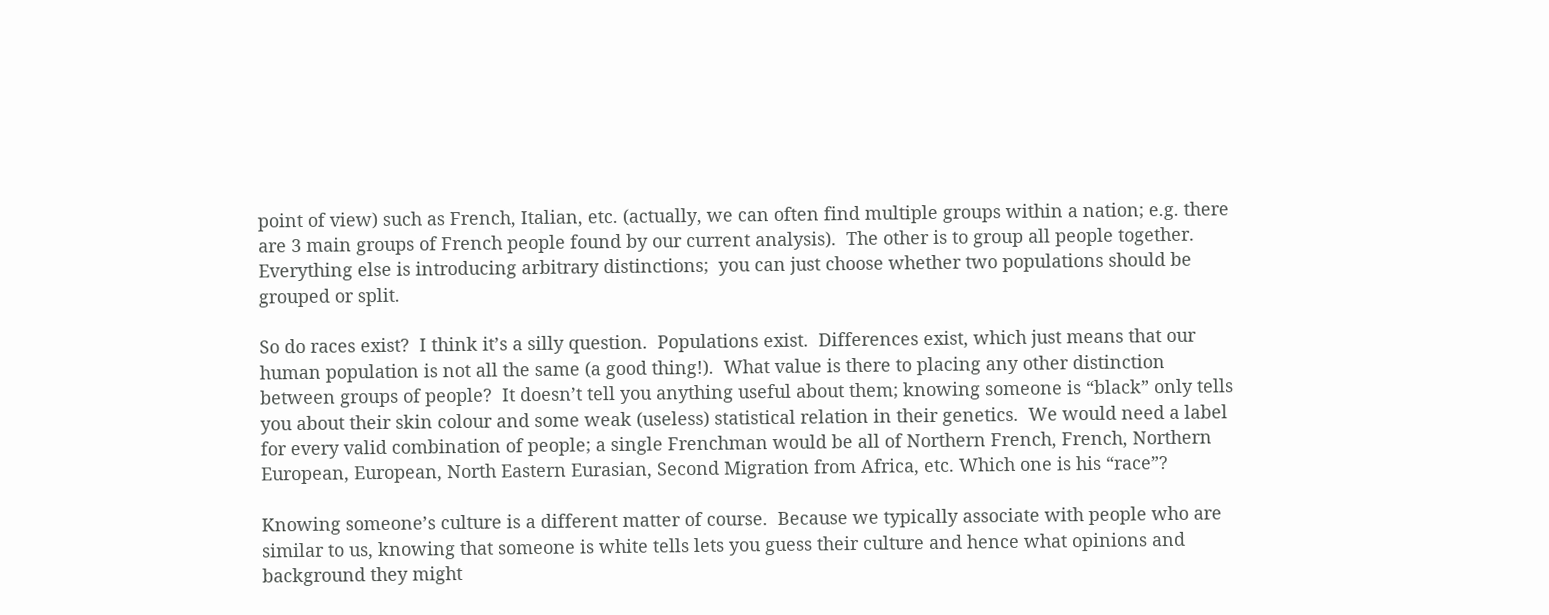point of view) such as French, Italian, etc. (actually, we can often find multiple groups within a nation; e.g. there are 3 main groups of French people found by our current analysis).  The other is to group all people together.  Everything else is introducing arbitrary distinctions;  you can just choose whether two populations should be grouped or split.

So do races exist?  I think it’s a silly question.  Populations exist.  Differences exist, which just means that our human population is not all the same (a good thing!).  What value is there to placing any other distinction between groups of people?  It doesn’t tell you anything useful about them; knowing someone is “black” only tells you about their skin colour and some weak (useless) statistical relation in their genetics.  We would need a label for every valid combination of people; a single Frenchman would be all of Northern French, French, Northern European, European, North Eastern Eurasian, Second Migration from Africa, etc. Which one is his “race”?

Knowing someone’s culture is a different matter of course.  Because we typically associate with people who are similar to us, knowing that someone is white tells lets you guess their culture and hence what opinions and background they might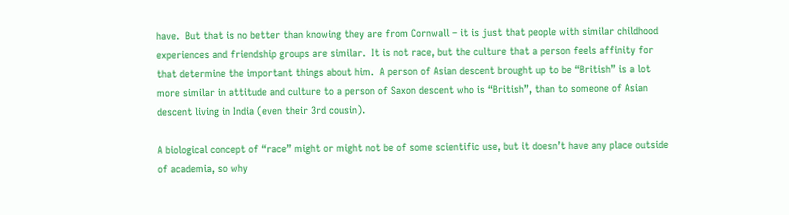have.  But that is no better than knowing they are from Cornwall – it is just that people with similar childhood experiences and friendship groups are similar.  It is not race, but the culture that a person feels affinity for that determine the important things about him.  A person of Asian descent brought up to be “British” is a lot more similar in attitude and culture to a person of Saxon descent who is “British”, than to someone of Asian descent living in India (even their 3rd cousin).

A biological concept of “race” might or might not be of some scientific use, but it doesn’t have any place outside of academia, so why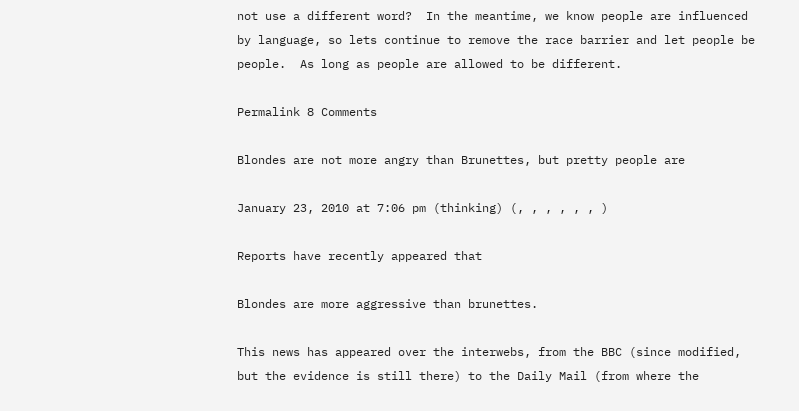not use a different word?  In the meantime, we know people are influenced by language, so lets continue to remove the race barrier and let people be people.  As long as people are allowed to be different.

Permalink 8 Comments

Blondes are not more angry than Brunettes, but pretty people are

January 23, 2010 at 7:06 pm (thinking) (, , , , , , )

Reports have recently appeared that

Blondes are more aggressive than brunettes.

This news has appeared over the interwebs, from the BBC (since modified, but the evidence is still there) to the Daily Mail (from where the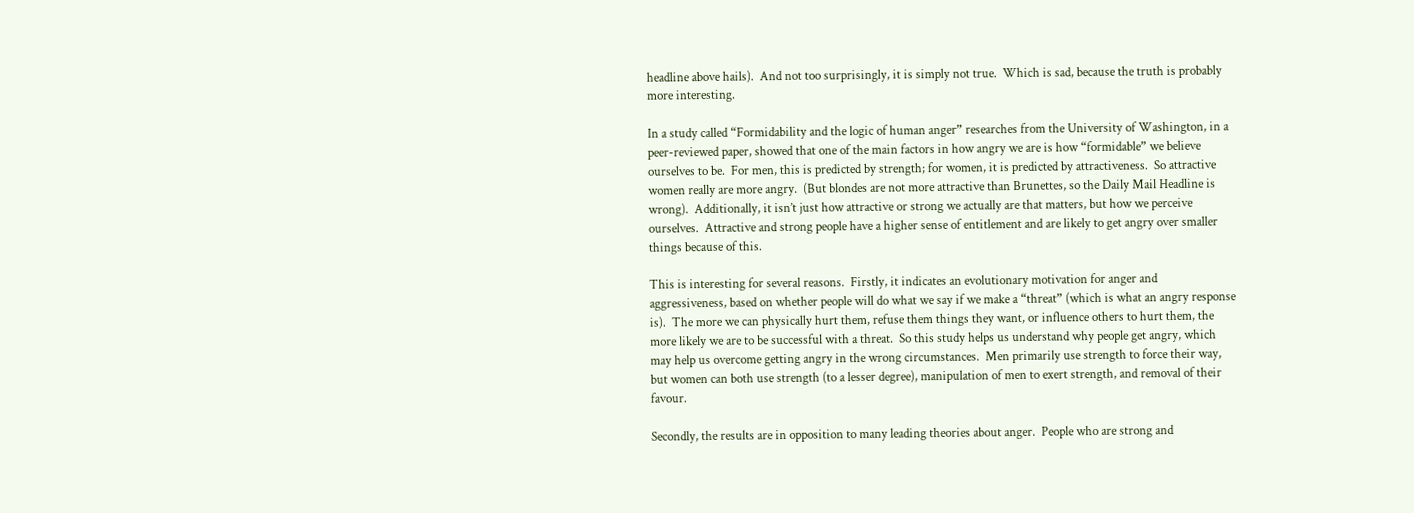headline above hails).  And not too surprisingly, it is simply not true.  Which is sad, because the truth is probably more interesting.

In a study called “Formidability and the logic of human anger” researches from the University of Washington, in a peer-reviewed paper, showed that one of the main factors in how angry we are is how “formidable” we believe ourselves to be.  For men, this is predicted by strength; for women, it is predicted by attractiveness.  So attractive women really are more angry.  (But blondes are not more attractive than Brunettes, so the Daily Mail Headline is wrong).  Additionally, it isn’t just how attractive or strong we actually are that matters, but how we perceive ourselves.  Attractive and strong people have a higher sense of entitlement and are likely to get angry over smaller things because of this.

This is interesting for several reasons.  Firstly, it indicates an evolutionary motivation for anger and aggressiveness, based on whether people will do what we say if we make a “threat” (which is what an angry response is).  The more we can physically hurt them, refuse them things they want, or influence others to hurt them, the more likely we are to be successful with a threat.  So this study helps us understand why people get angry, which may help us overcome getting angry in the wrong circumstances.  Men primarily use strength to force their way, but women can both use strength (to a lesser degree), manipulation of men to exert strength, and removal of their favour.

Secondly, the results are in opposition to many leading theories about anger.  People who are strong and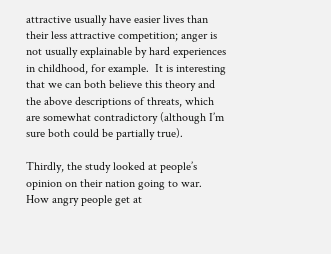attractive usually have easier lives than their less attractive competition; anger is not usually explainable by hard experiences in childhood, for example.  It is interesting that we can both believe this theory and the above descriptions of threats, which are somewhat contradictory (although I’m sure both could be partially true).

Thirdly, the study looked at people’s opinion on their nation going to war.  How angry people get at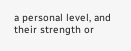a personal level, and their strength or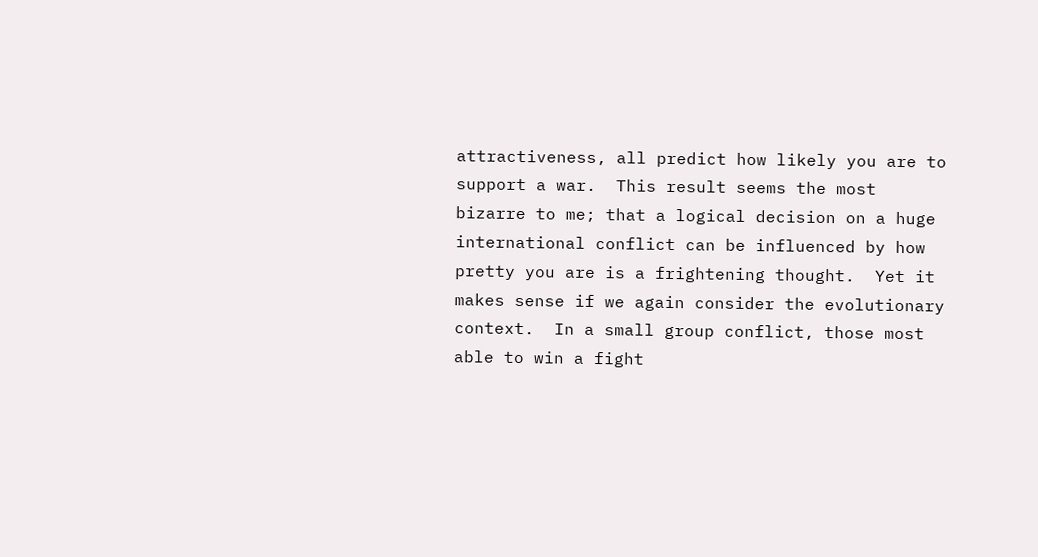attractiveness, all predict how likely you are to support a war.  This result seems the most bizarre to me; that a logical decision on a huge international conflict can be influenced by how pretty you are is a frightening thought.  Yet it makes sense if we again consider the evolutionary context.  In a small group conflict, those most able to win a fight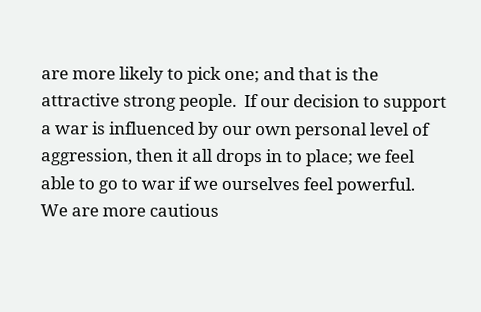are more likely to pick one; and that is the attractive strong people.  If our decision to support a war is influenced by our own personal level of aggression, then it all drops in to place; we feel able to go to war if we ourselves feel powerful.  We are more cautious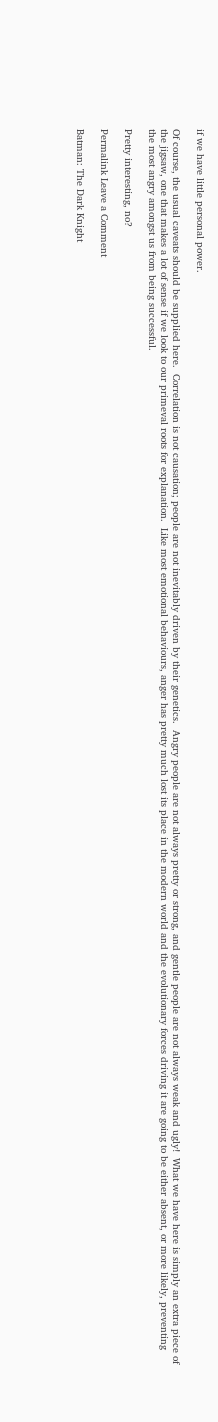if we have little personal power.

Of course, the usual caveats should be supplied here.  Correlation is not causation; people are not inevitably driven by their genetics.  Angry people are not always pretty or strong, and gentle people are not always weak and ugly!  What we have here is simply an extra piece of the jigsaw, one that makes a lot of sense if we look to our primeval roots for explanation.  Like most emotional behaviours, anger has pretty much lost its place in the modern world and the evolutionary forces driving it are going to be either absent, or more likely, preventing the most angry amongst us from being successful.

Pretty interesting, no?

Permalink Leave a Comment

Batman: The Dark Knight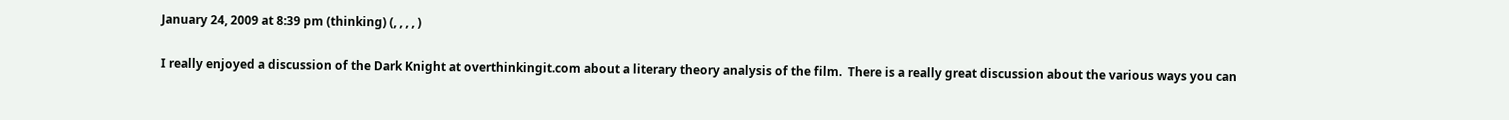January 24, 2009 at 8:39 pm (thinking) (, , , , )

I really enjoyed a discussion of the Dark Knight at overthinkingit.com about a literary theory analysis of the film.  There is a really great discussion about the various ways you can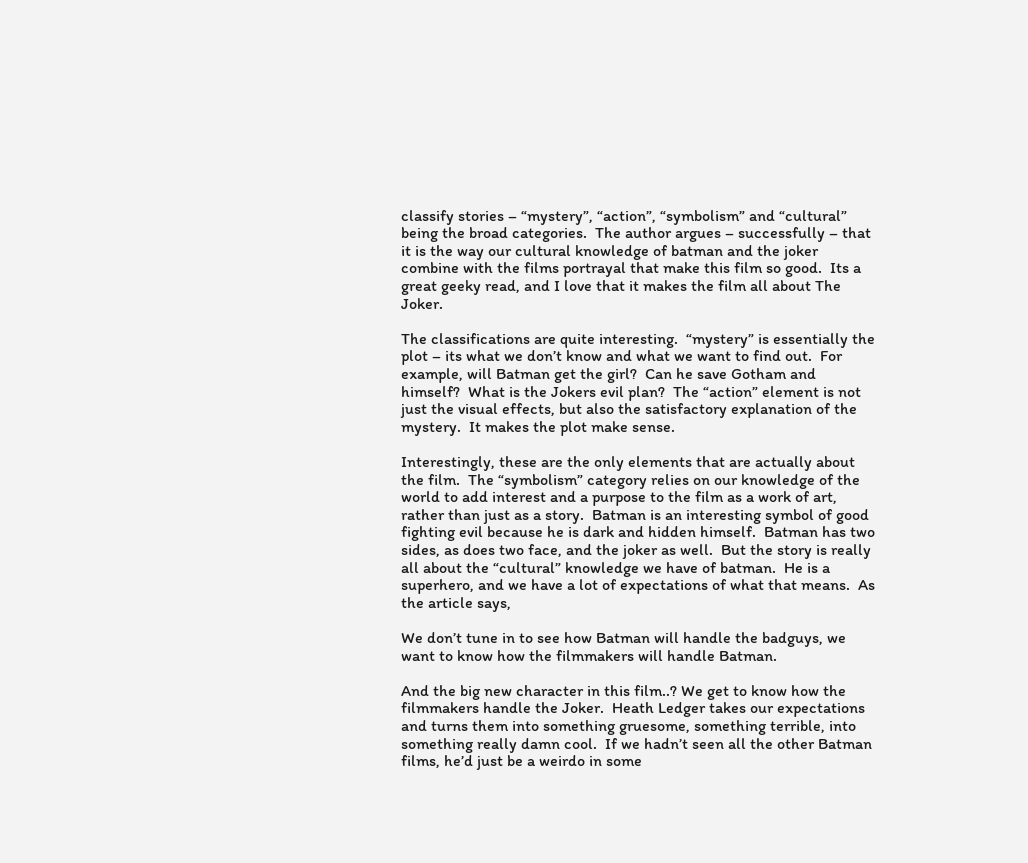classify stories – “mystery”, “action”, “symbolism” and “cultural” being the broad categories.  The author argues – successfully – that it is the way our cultural knowledge of batman and the joker combine with the films portrayal that make this film so good.  Its a great geeky read, and I love that it makes the film all about The Joker.

The classifications are quite interesting.  “mystery” is essentially the plot – its what we don’t know and what we want to find out.  For example, will Batman get the girl?  Can he save Gotham and himself?  What is the Jokers evil plan?  The “action” element is not just the visual effects, but also the satisfactory explanation of the mystery.  It makes the plot make sense.

Interestingly, these are the only elements that are actually about the film.  The “symbolism” category relies on our knowledge of the world to add interest and a purpose to the film as a work of art, rather than just as a story.  Batman is an interesting symbol of good fighting evil because he is dark and hidden himself.  Batman has two sides, as does two face, and the joker as well.  But the story is really all about the “cultural” knowledge we have of batman.  He is a superhero, and we have a lot of expectations of what that means.  As the article says,

We don’t tune in to see how Batman will handle the badguys, we want to know how the filmmakers will handle Batman.

And the big new character in this film..? We get to know how the filmmakers handle the Joker.  Heath Ledger takes our expectations and turns them into something gruesome, something terrible, into something really damn cool.  If we hadn’t seen all the other Batman films, he’d just be a weirdo in some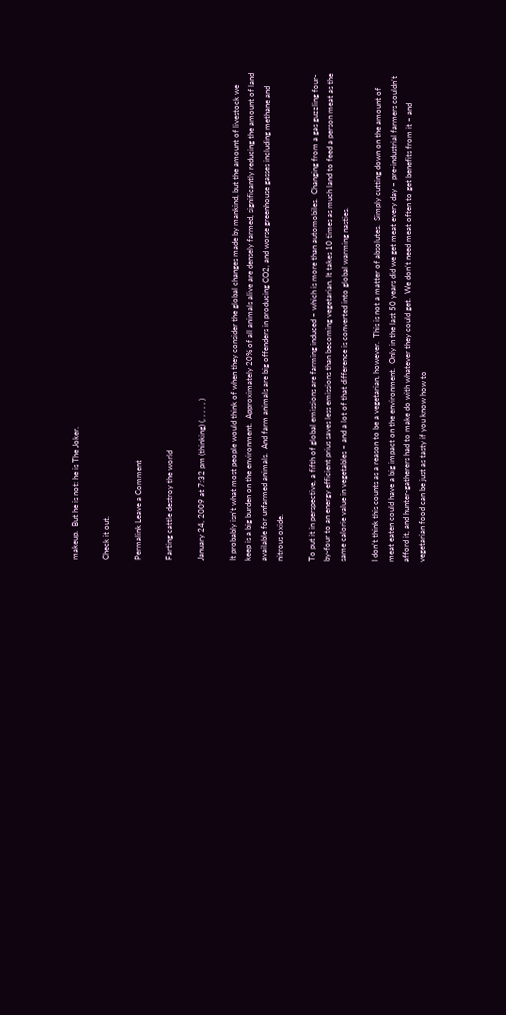makeup.  But he is not: he is The Joker.

Check it out.

Permalink Leave a Comment

Farting cattle destroy the world

January 24, 2009 at 7:32 pm (thinking) (, , , , , )

It probably isn’t what most people would think of when they consider the global changes made by mankind, but the amount of livestock we keep is a big burden on the environment.  Approximately 20% of all animals alive are densely farmed, significantly reducing the amount of land available for unfarmed animals.  And farm animals are big offenders in producing CO2, and worse greenhouse gasses including methane and nitrous oxide.

To put it in perspective, a fifth of global emissions are farming induced – which is more than automobiles.  Changing from a gas guzzling four-by-four to an energy efficient prius saves less emissions than becoming vegetarian. It takes 10 times as much land to feed a person meat as the same calorie value in vegetables – and a lot of that difference is converted into global warming nasties.

I don’t think this counts as a reason to be a vegetarian, however.  This is not a matter of absolutes.  Simply cutting down on the amount of meat eaten could have a big impact on the environment.  Only in the last 50 years did we get meat every day – pre-industrial farmers couldn’t afford it, and hunter-gatherers had to make do with whatever they could get.  We don’t need meat often to get benefits from it – and vegetarian food can be just as tasty if you know how to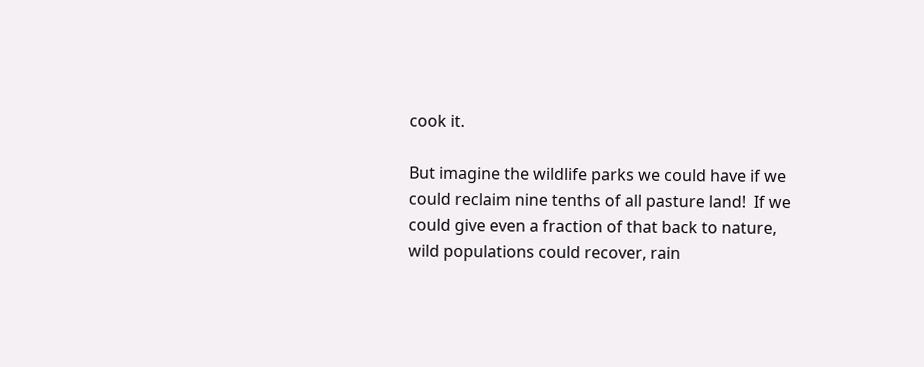cook it.

But imagine the wildlife parks we could have if we could reclaim nine tenths of all pasture land!  If we could give even a fraction of that back to nature, wild populations could recover, rain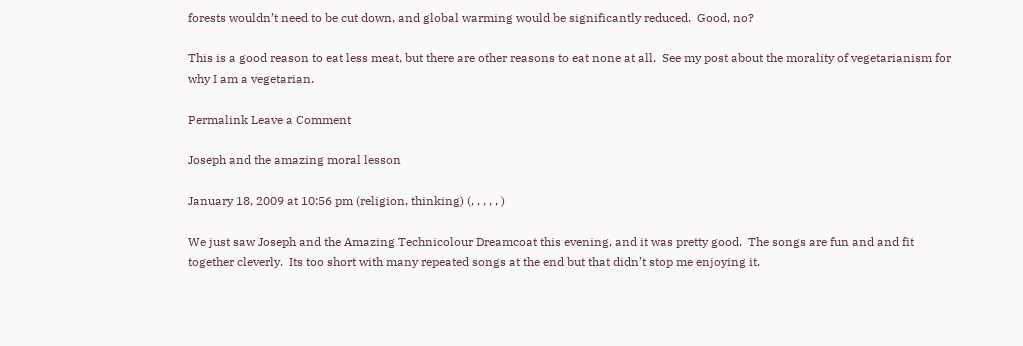forests wouldn’t need to be cut down, and global warming would be significantly reduced.  Good, no?

This is a good reason to eat less meat, but there are other reasons to eat none at all.  See my post about the morality of vegetarianism for why I am a vegetarian.

Permalink Leave a Comment

Joseph and the amazing moral lesson

January 18, 2009 at 10:56 pm (religion, thinking) (, , , , , )

We just saw Joseph and the Amazing Technicolour Dreamcoat this evening, and it was pretty good.  The songs are fun and and fit together cleverly.  Its too short with many repeated songs at the end but that didn’t stop me enjoying it.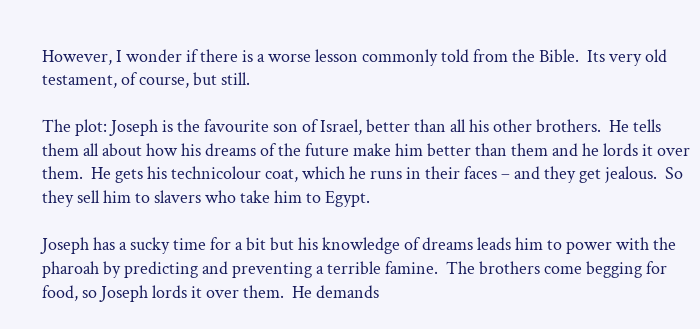However, I wonder if there is a worse lesson commonly told from the Bible.  Its very old testament, of course, but still.

The plot: Joseph is the favourite son of Israel, better than all his other brothers.  He tells them all about how his dreams of the future make him better than them and he lords it over them.  He gets his technicolour coat, which he runs in their faces – and they get jealous.  So they sell him to slavers who take him to Egypt.

Joseph has a sucky time for a bit but his knowledge of dreams leads him to power with the pharoah by predicting and preventing a terrible famine.  The brothers come begging for food, so Joseph lords it over them.  He demands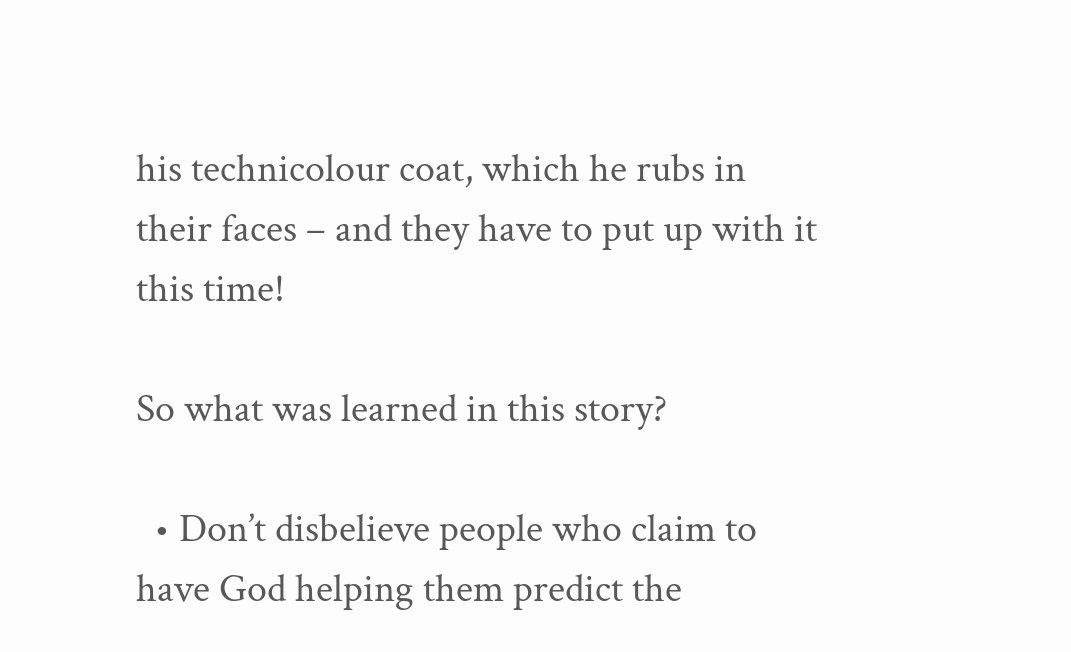his technicolour coat, which he rubs in their faces – and they have to put up with it this time!

So what was learned in this story?

  • Don’t disbelieve people who claim to have God helping them predict the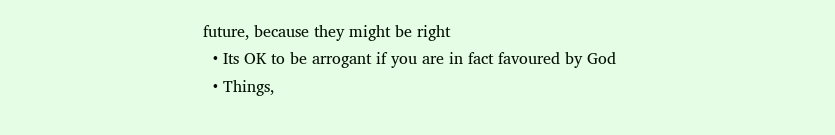future, because they might be right
  • Its OK to be arrogant if you are in fact favoured by God
  • Things,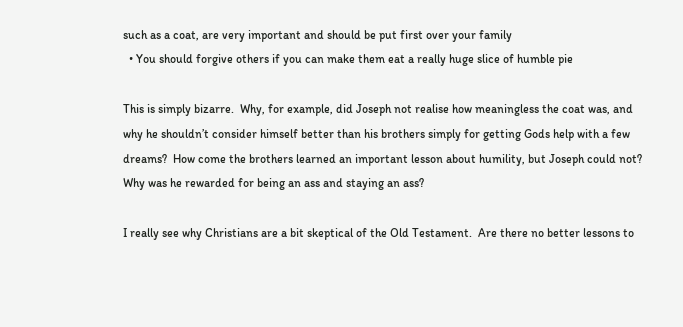such as a coat, are very important and should be put first over your family
  • You should forgive others if you can make them eat a really huge slice of humble pie

This is simply bizarre.  Why, for example, did Joseph not realise how meaningless the coat was, and why he shouldn’t consider himself better than his brothers simply for getting Gods help with a few dreams?  How come the brothers learned an important lesson about humility, but Joseph could not?  Why was he rewarded for being an ass and staying an ass?

I really see why Christians are a bit skeptical of the Old Testament.  Are there no better lessons to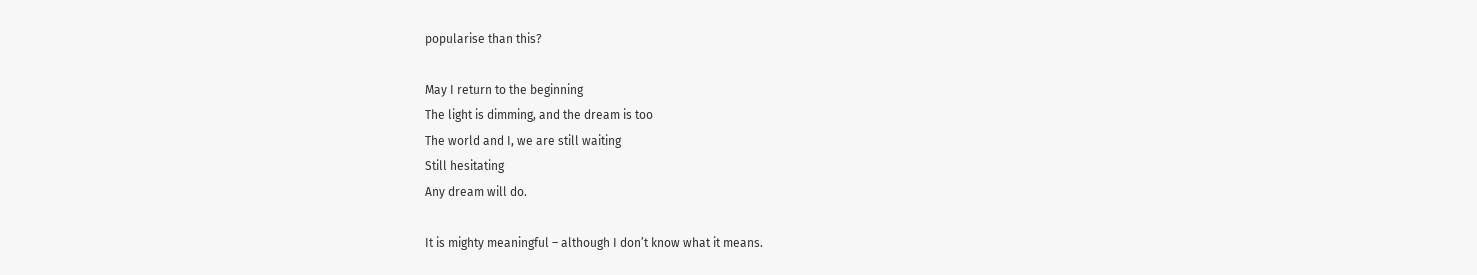popularise than this?

May I return to the beginning
The light is dimming, and the dream is too
The world and I, we are still waiting
Still hesitating
Any dream will do.

It is mighty meaningful – although I don’t know what it means.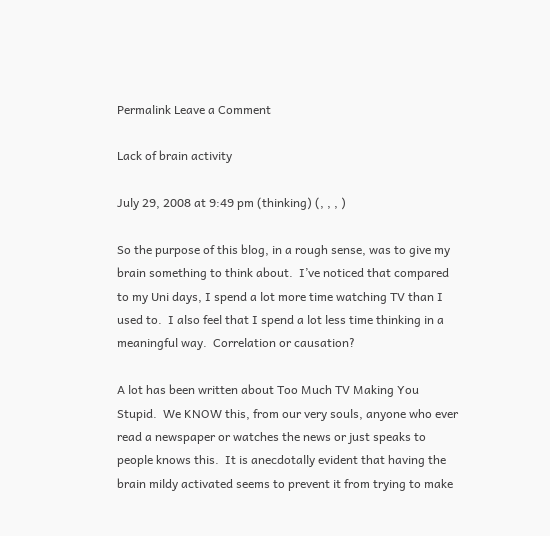Permalink Leave a Comment

Lack of brain activity

July 29, 2008 at 9:49 pm (thinking) (, , , )

So the purpose of this blog, in a rough sense, was to give my brain something to think about.  I’ve noticed that compared to my Uni days, I spend a lot more time watching TV than I used to.  I also feel that I spend a lot less time thinking in a meaningful way.  Correlation or causation?

A lot has been written about Too Much TV Making You Stupid.  We KNOW this, from our very souls, anyone who ever read a newspaper or watches the news or just speaks to people knows this.  It is anecdotally evident that having the brain mildy activated seems to prevent it from trying to make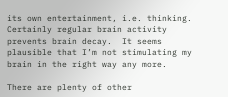its own entertainment, i.e. thinking.  Certainly regular brain activity prevents brain decay.  It seems plausible that I’m not stimulating my brain in the right way any more.

There are plenty of other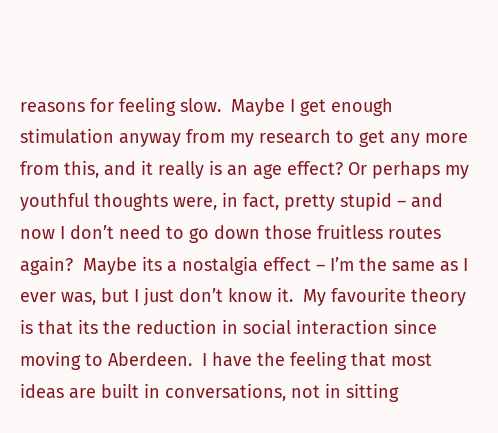reasons for feeling slow.  Maybe I get enough stimulation anyway from my research to get any more from this, and it really is an age effect? Or perhaps my youthful thoughts were, in fact, pretty stupid – and now I don’t need to go down those fruitless routes again?  Maybe its a nostalgia effect – I’m the same as I ever was, but I just don’t know it.  My favourite theory is that its the reduction in social interaction since moving to Aberdeen.  I have the feeling that most ideas are built in conversations, not in sitting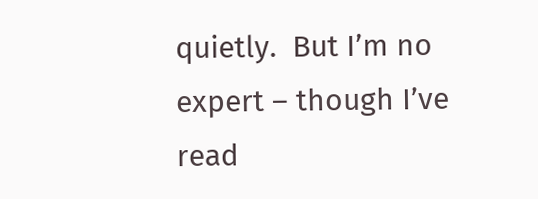quietly.  But I’m no expert – though I’ve read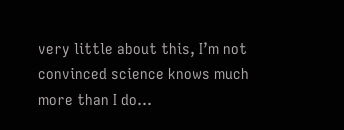very little about this, I’m not convinced science knows much more than I do…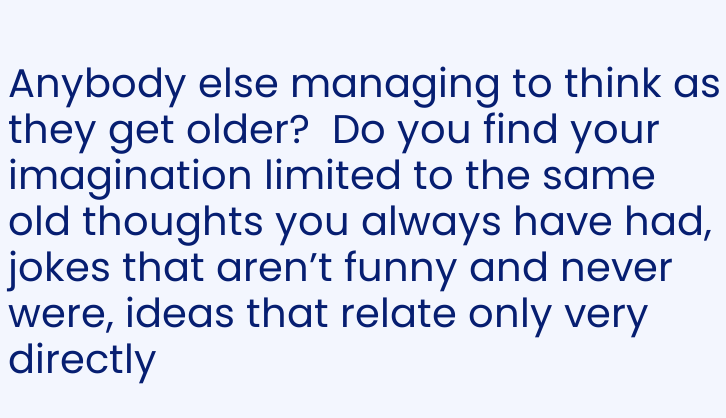Anybody else managing to think as they get older?  Do you find your imagination limited to the same old thoughts you always have had, jokes that aren’t funny and never were, ideas that relate only very directly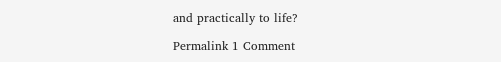and practically to life?

Permalink 1 Comment